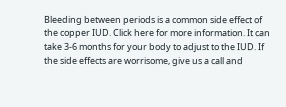Bleeding between periods is a common side effect of the copper IUD. Click here for more information. It can take 3-6 months for your body to adjust to the IUD. If the side effects are worrisome, give us a call and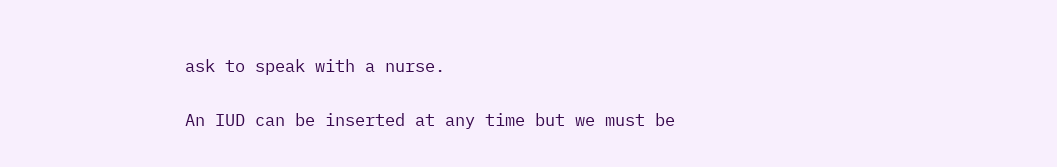ask to speak with a nurse.

An IUD can be inserted at any time but we must be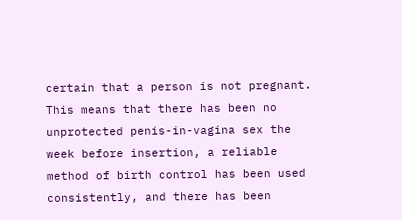certain that a person is not pregnant. This means that there has been no unprotected penis-in-vagina sex the week before insertion, a reliable method of birth control has been used consistently, and there has been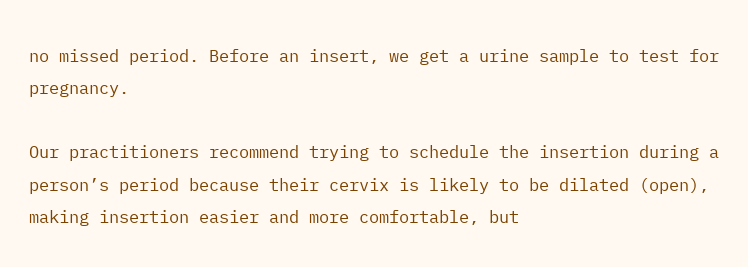no missed period. Before an insert, we get a urine sample to test for pregnancy.

Our practitioners recommend trying to schedule the insertion during a person’s period because their cervix is likely to be dilated (open), making insertion easier and more comfortable, but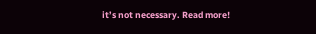it’s not necessary. Read more!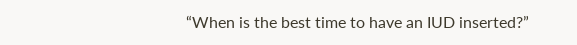“When is the best time to have an IUD inserted?”